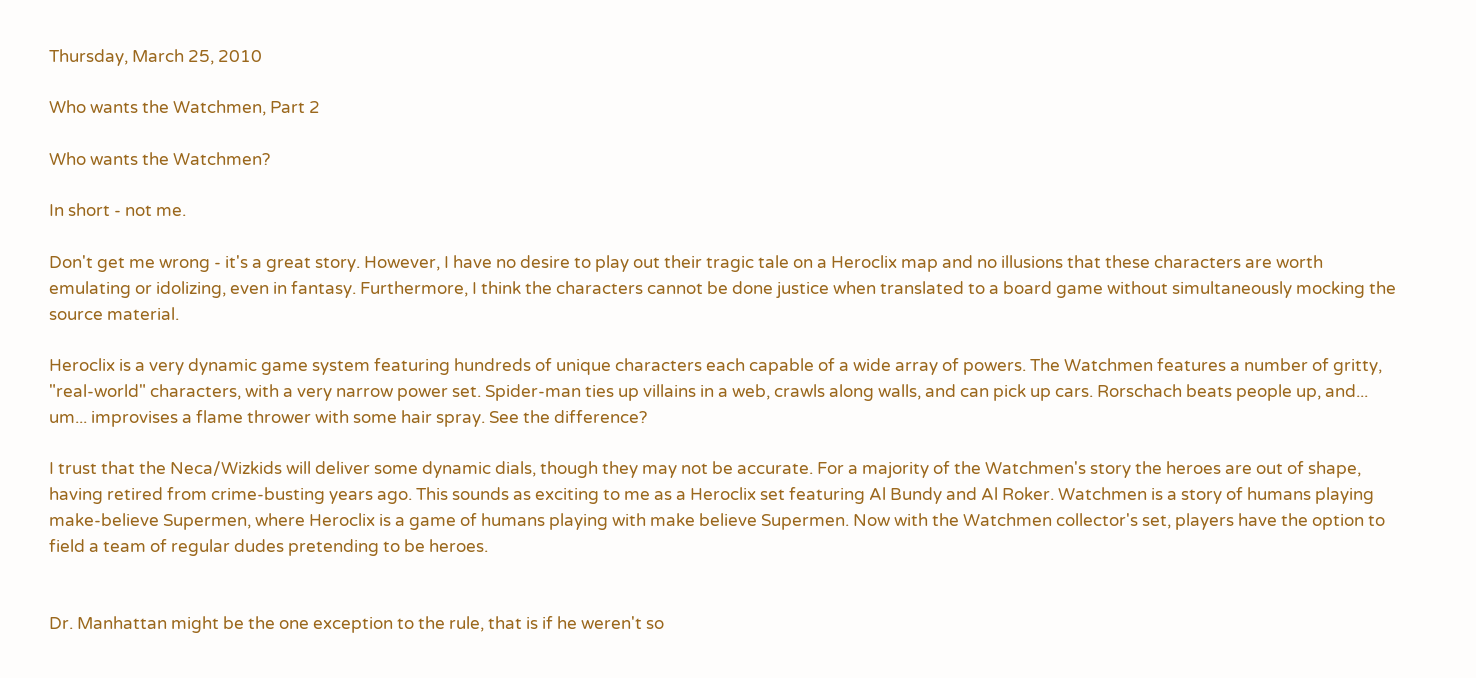Thursday, March 25, 2010

Who wants the Watchmen, Part 2

Who wants the Watchmen?

In short - not me.

Don't get me wrong - it's a great story. However, I have no desire to play out their tragic tale on a Heroclix map and no illusions that these characters are worth emulating or idolizing, even in fantasy. Furthermore, I think the characters cannot be done justice when translated to a board game without simultaneously mocking the source material.

Heroclix is a very dynamic game system featuring hundreds of unique characters each capable of a wide array of powers. The Watchmen features a number of gritty, "real-world" characters, with a very narrow power set. Spider-man ties up villains in a web, crawls along walls, and can pick up cars. Rorschach beats people up, and... um... improvises a flame thrower with some hair spray. See the difference?

I trust that the Neca/Wizkids will deliver some dynamic dials, though they may not be accurate. For a majority of the Watchmen's story the heroes are out of shape, having retired from crime-busting years ago. This sounds as exciting to me as a Heroclix set featuring Al Bundy and Al Roker. Watchmen is a story of humans playing make-believe Supermen, where Heroclix is a game of humans playing with make believe Supermen. Now with the Watchmen collector's set, players have the option to field a team of regular dudes pretending to be heroes.


Dr. Manhattan might be the one exception to the rule, that is if he weren't so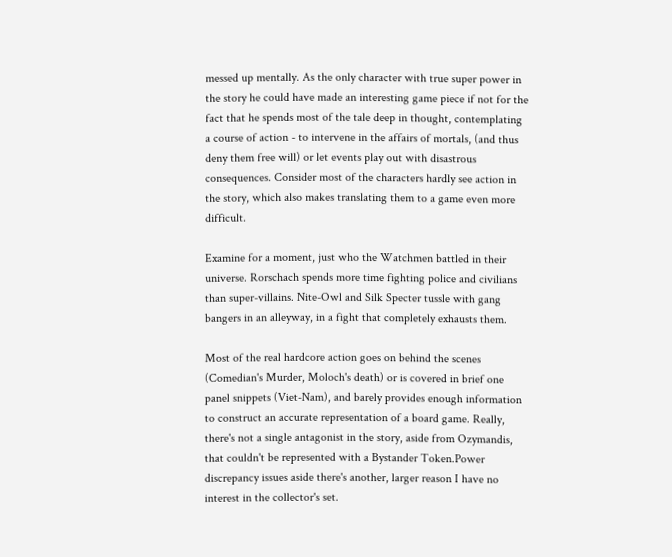messed up mentally. As the only character with true super power in the story he could have made an interesting game piece if not for the fact that he spends most of the tale deep in thought, contemplating a course of action - to intervene in the affairs of mortals, (and thus deny them free will) or let events play out with disastrous consequences. Consider most of the characters hardly see action in the story, which also makes translating them to a game even more difficult.

Examine for a moment, just who the Watchmen battled in their universe. Rorschach spends more time fighting police and civilians than super-villains. Nite-Owl and Silk Specter tussle with gang bangers in an alleyway, in a fight that completely exhausts them.

Most of the real hardcore action goes on behind the scenes (Comedian's Murder, Moloch's death) or is covered in brief one panel snippets (Viet-Nam), and barely provides enough information to construct an accurate representation of a board game. Really, there's not a single antagonist in the story, aside from Ozymandis, that couldn't be represented with a Bystander Token.Power discrepancy issues aside there's another, larger reason I have no interest in the collector's set.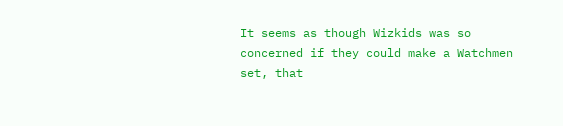It seems as though Wizkids was so concerned if they could make a Watchmen set, that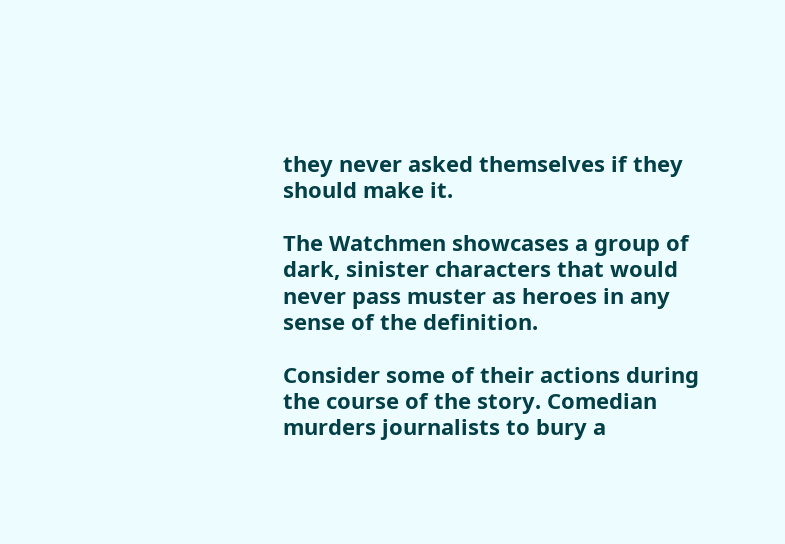they never asked themselves if they should make it.

The Watchmen showcases a group of dark, sinister characters that would never pass muster as heroes in any sense of the definition.

Consider some of their actions during the course of the story. Comedian murders journalists to bury a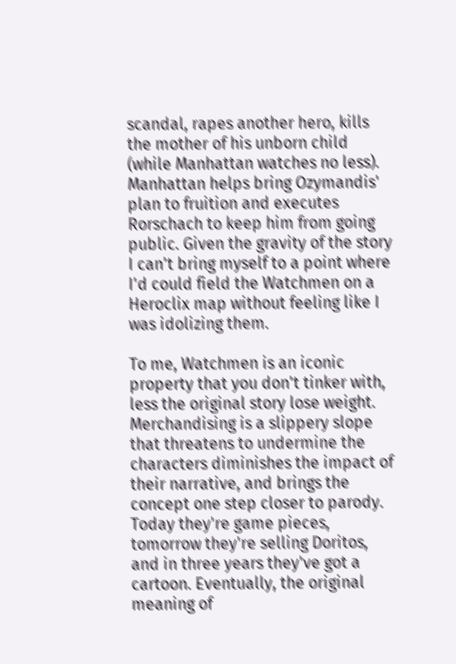scandal, rapes another hero, kills the mother of his unborn child (while Manhattan watches no less). Manhattan helps bring Ozymandis' plan to fruition and executes Rorschach to keep him from going public. Given the gravity of the story I can't bring myself to a point where I'd could field the Watchmen on a Heroclix map without feeling like I was idolizing them.

To me, Watchmen is an iconic property that you don't tinker with, less the original story lose weight. Merchandising is a slippery slope that threatens to undermine the characters diminishes the impact of their narrative, and brings the concept one step closer to parody. Today they're game pieces, tomorrow they're selling Doritos, and in three years they've got a cartoon. Eventually, the original meaning of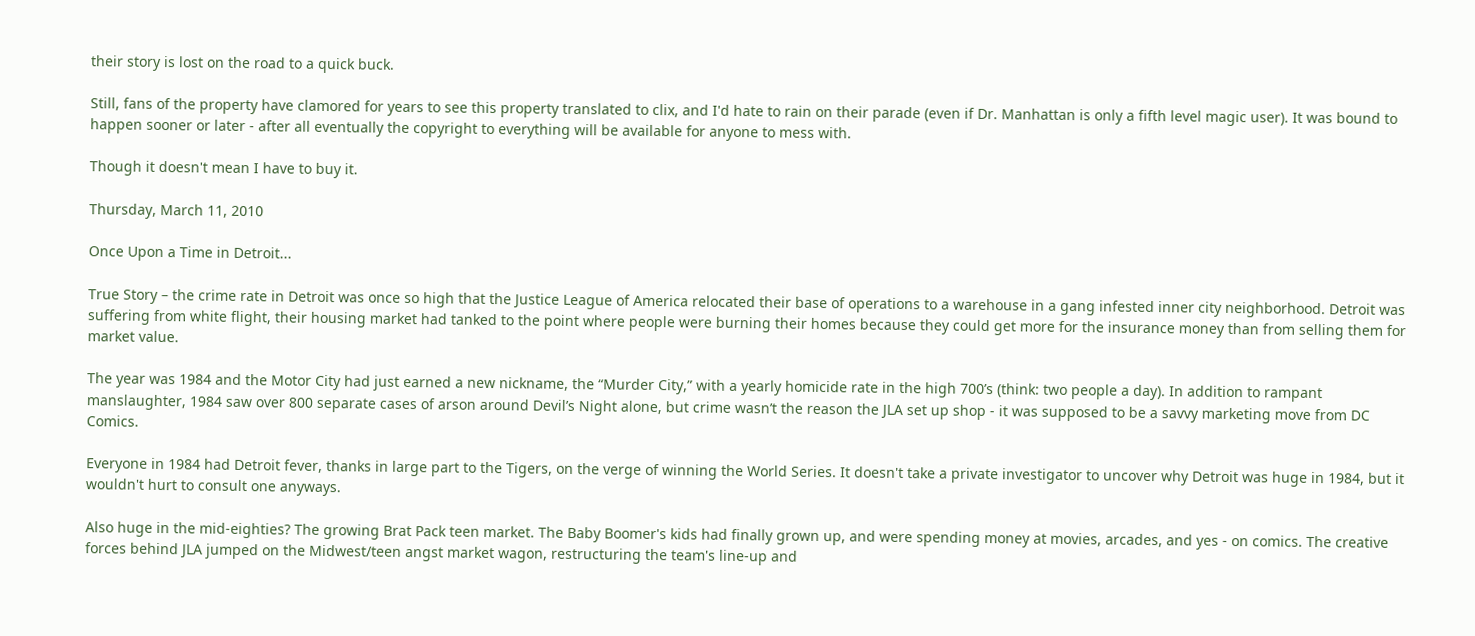their story is lost on the road to a quick buck.

Still, fans of the property have clamored for years to see this property translated to clix, and I'd hate to rain on their parade (even if Dr. Manhattan is only a fifth level magic user). It was bound to happen sooner or later - after all eventually the copyright to everything will be available for anyone to mess with.

Though it doesn't mean I have to buy it.

Thursday, March 11, 2010

Once Upon a Time in Detroit...

True Story – the crime rate in Detroit was once so high that the Justice League of America relocated their base of operations to a warehouse in a gang infested inner city neighborhood. Detroit was suffering from white flight, their housing market had tanked to the point where people were burning their homes because they could get more for the insurance money than from selling them for market value.

The year was 1984 and the Motor City had just earned a new nickname, the “Murder City,” with a yearly homicide rate in the high 700’s (think: two people a day). In addition to rampant manslaughter, 1984 saw over 800 separate cases of arson around Devil’s Night alone, but crime wasn’t the reason the JLA set up shop - it was supposed to be a savvy marketing move from DC Comics.

Everyone in 1984 had Detroit fever, thanks in large part to the Tigers, on the verge of winning the World Series. It doesn't take a private investigator to uncover why Detroit was huge in 1984, but it wouldn't hurt to consult one anyways.

Also huge in the mid-eighties? The growing Brat Pack teen market. The Baby Boomer's kids had finally grown up, and were spending money at movies, arcades, and yes - on comics. The creative forces behind JLA jumped on the Midwest/teen angst market wagon, restructuring the team's line-up and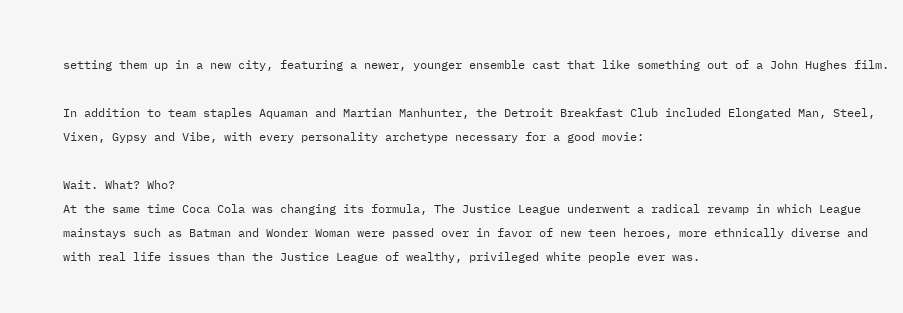setting them up in a new city, featuring a newer, younger ensemble cast that like something out of a John Hughes film.

In addition to team staples Aquaman and Martian Manhunter, the Detroit Breakfast Club included Elongated Man, Steel, Vixen, Gypsy and Vibe, with every personality archetype necessary for a good movie:

Wait. What? Who?
At the same time Coca Cola was changing its formula, The Justice League underwent a radical revamp in which League mainstays such as Batman and Wonder Woman were passed over in favor of new teen heroes, more ethnically diverse and with real life issues than the Justice League of wealthy, privileged white people ever was.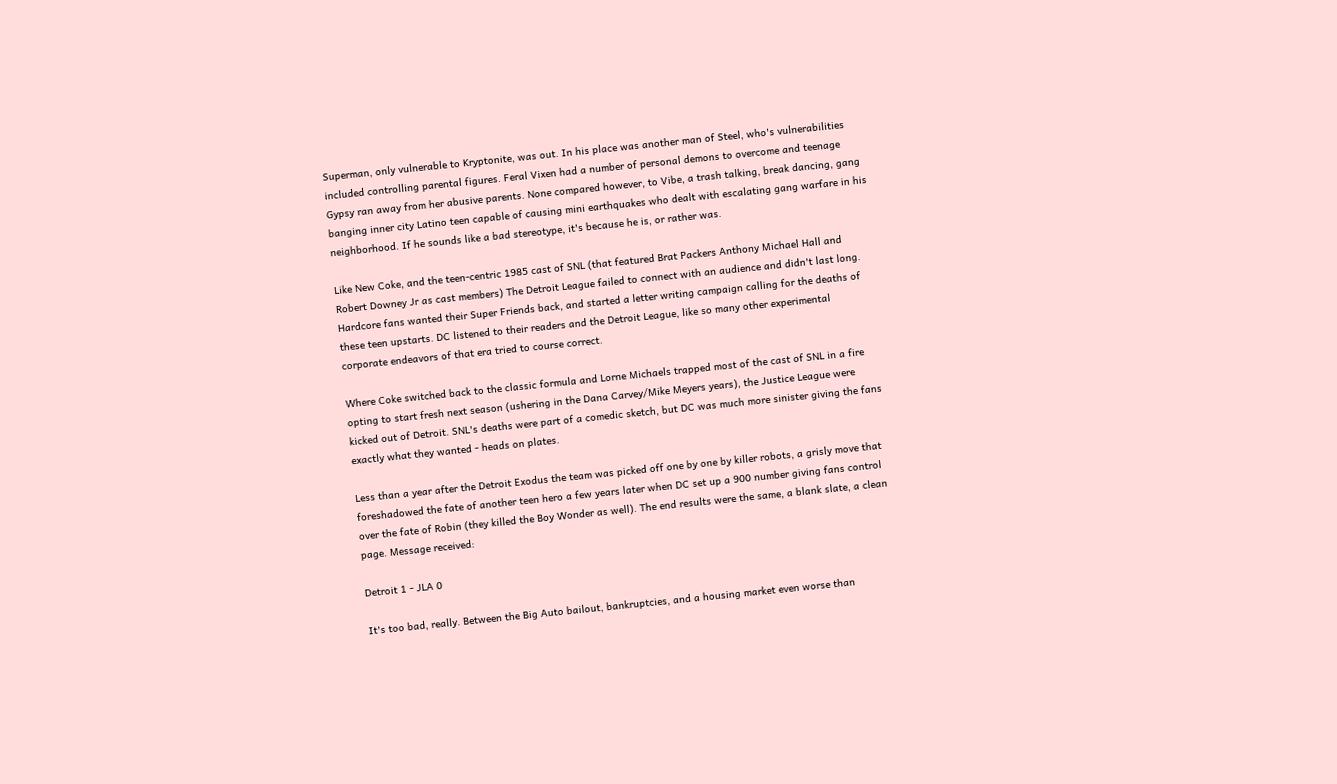Superman, only vulnerable to Kryptonite, was out. In his place was another man of Steel, who's vulnerabilities included controlling parental figures. Feral Vixen had a number of personal demons to overcome and teenage Gypsy ran away from her abusive parents. None compared however, to Vibe, a trash talking, break dancing, gang banging inner city Latino teen capable of causing mini earthquakes who dealt with escalating gang warfare in his neighborhood. If he sounds like a bad stereotype, it's because he is, or rather was.

Like New Coke, and the teen-centric 1985 cast of SNL (that featured Brat Packers Anthony Michael Hall and Robert Downey Jr as cast members) The Detroit League failed to connect with an audience and didn't last long. Hardcore fans wanted their Super Friends back, and started a letter writing campaign calling for the deaths of these teen upstarts. DC listened to their readers and the Detroit League, like so many other experimental corporate endeavors of that era tried to course correct.

Where Coke switched back to the classic formula and Lorne Michaels trapped most of the cast of SNL in a fire opting to start fresh next season (ushering in the Dana Carvey/Mike Meyers years), the Justice League were kicked out of Detroit. SNL's deaths were part of a comedic sketch, but DC was much more sinister giving the fans exactly what they wanted - heads on plates.

Less than a year after the Detroit Exodus the team was picked off one by one by killer robots, a grisly move that foreshadowed the fate of another teen hero a few years later when DC set up a 900 number giving fans control over the fate of Robin (they killed the Boy Wonder as well). The end results were the same, a blank slate, a clean page. Message received:

Detroit 1 - JLA 0

It's too bad, really. Between the Big Auto bailout, bankruptcies, and a housing market even worse than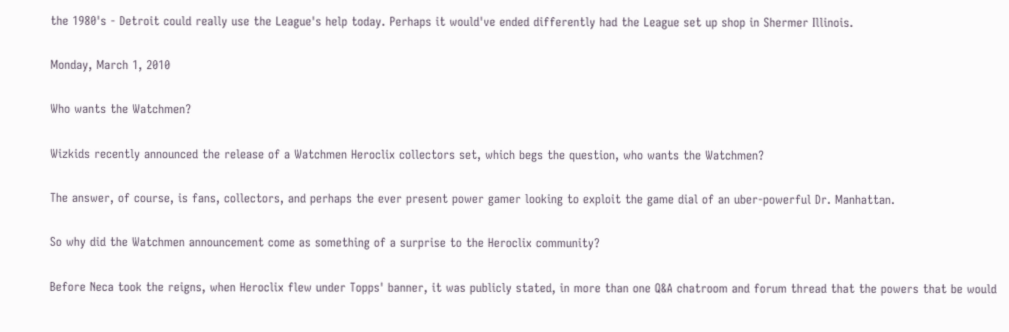the 1980's - Detroit could really use the League's help today. Perhaps it would've ended differently had the League set up shop in Shermer Illinois.

Monday, March 1, 2010

Who wants the Watchmen?

Wizkids recently announced the release of a Watchmen Heroclix collectors set, which begs the question, who wants the Watchmen?

The answer, of course, is fans, collectors, and perhaps the ever present power gamer looking to exploit the game dial of an uber-powerful Dr. Manhattan.

So why did the Watchmen announcement come as something of a surprise to the Heroclix community?

Before Neca took the reigns, when Heroclix flew under Topps' banner, it was publicly stated, in more than one Q&A chatroom and forum thread that the powers that be would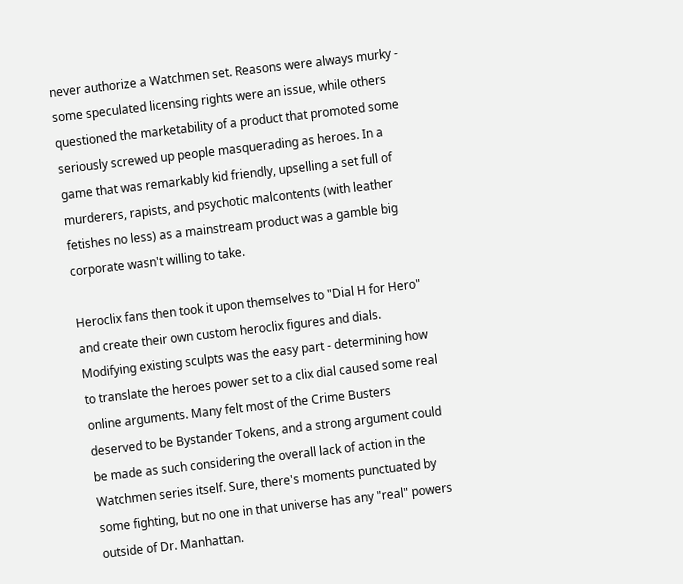never authorize a Watchmen set. Reasons were always murky - some speculated licensing rights were an issue, while others questioned the marketability of a product that promoted some seriously screwed up people masquerading as heroes. In a game that was remarkably kid friendly, upselling a set full of murderers, rapists, and psychotic malcontents (with leather fetishes no less) as a mainstream product was a gamble big corporate wasn't willing to take.

Heroclix fans then took it upon themselves to "Dial H for Hero" and create their own custom heroclix figures and dials. Modifying existing sculpts was the easy part - determining how to translate the heroes power set to a clix dial caused some real online arguments. Many felt most of the Crime Busters deserved to be Bystander Tokens, and a strong argument could be made as such considering the overall lack of action in the Watchmen series itself. Sure, there's moments punctuated by some fighting, but no one in that universe has any "real" powers outside of Dr. Manhattan.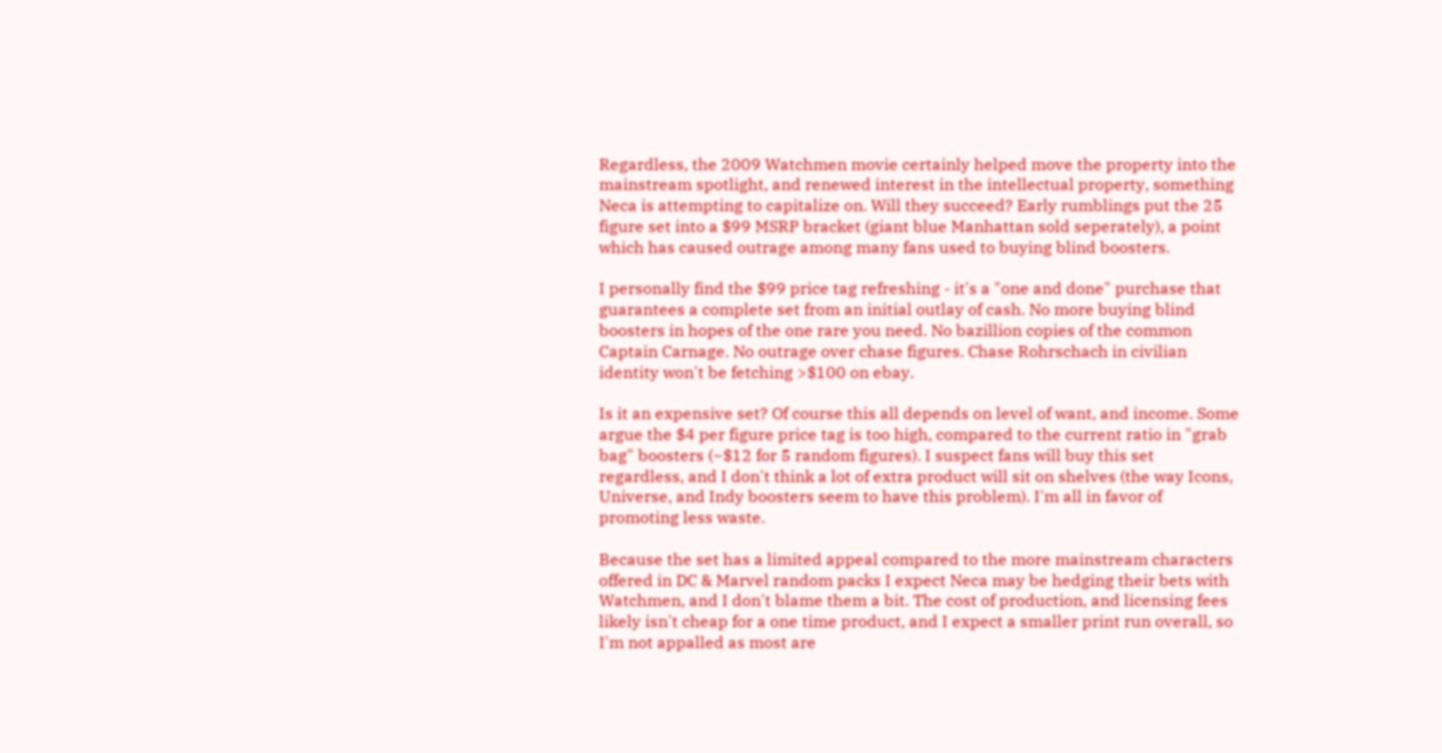Regardless, the 2009 Watchmen movie certainly helped move the property into the mainstream spotlight, and renewed interest in the intellectual property, something Neca is attempting to capitalize on. Will they succeed? Early rumblings put the 25 figure set into a $99 MSRP bracket (giant blue Manhattan sold seperately), a point which has caused outrage among many fans used to buying blind boosters.

I personally find the $99 price tag refreshing - it's a "one and done" purchase that guarantees a complete set from an initial outlay of cash. No more buying blind boosters in hopes of the one rare you need. No bazillion copies of the common Captain Carnage. No outrage over chase figures. Chase Rohrschach in civilian identity won't be fetching >$100 on ebay.

Is it an expensive set? Of course this all depends on level of want, and income. Some argue the $4 per figure price tag is too high, compared to the current ratio in "grab bag" boosters (~$12 for 5 random figures). I suspect fans will buy this set regardless, and I don't think a lot of extra product will sit on shelves (the way Icons, Universe, and Indy boosters seem to have this problem). I'm all in favor of promoting less waste.

Because the set has a limited appeal compared to the more mainstream characters offered in DC & Marvel random packs I expect Neca may be hedging their bets with Watchmen, and I don't blame them a bit. The cost of production, and licensing fees likely isn't cheap for a one time product, and I expect a smaller print run overall, so I'm not appalled as most are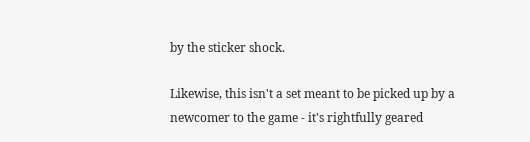by the sticker shock.

Likewise, this isn't a set meant to be picked up by a newcomer to the game - it's rightfully geared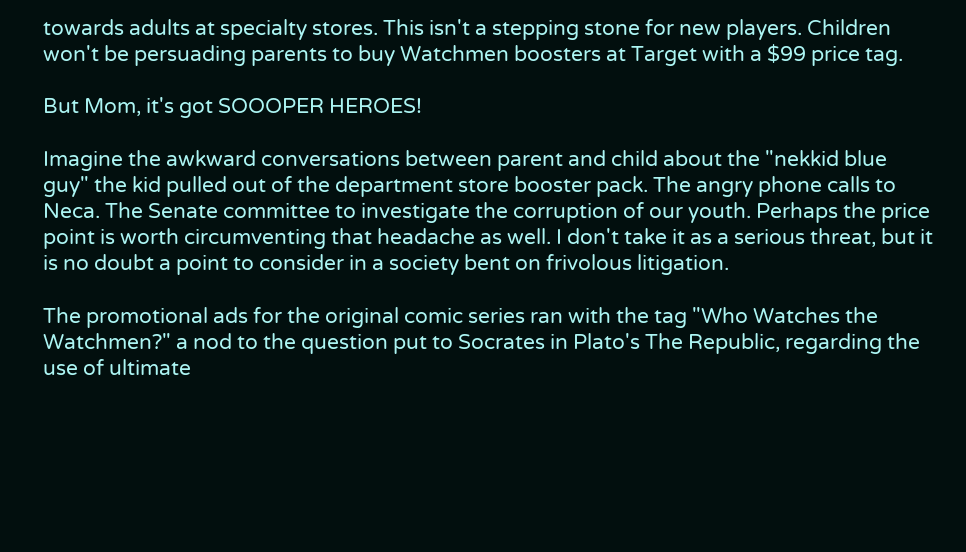towards adults at specialty stores. This isn't a stepping stone for new players. Children won't be persuading parents to buy Watchmen boosters at Target with a $99 price tag.

But Mom, it's got SOOOPER HEROES!

Imagine the awkward conversations between parent and child about the "nekkid blue guy" the kid pulled out of the department store booster pack. The angry phone calls to Neca. The Senate committee to investigate the corruption of our youth. Perhaps the price point is worth circumventing that headache as well. I don't take it as a serious threat, but it is no doubt a point to consider in a society bent on frivolous litigation.

The promotional ads for the original comic series ran with the tag "Who Watches the Watchmen?" a nod to the question put to Socrates in Plato's The Republic, regarding the use of ultimate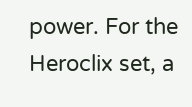power. For the Heroclix set, a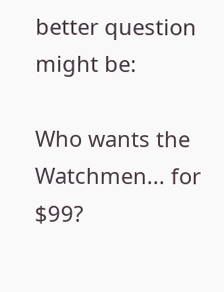better question might be:

Who wants the Watchmen... for $99?